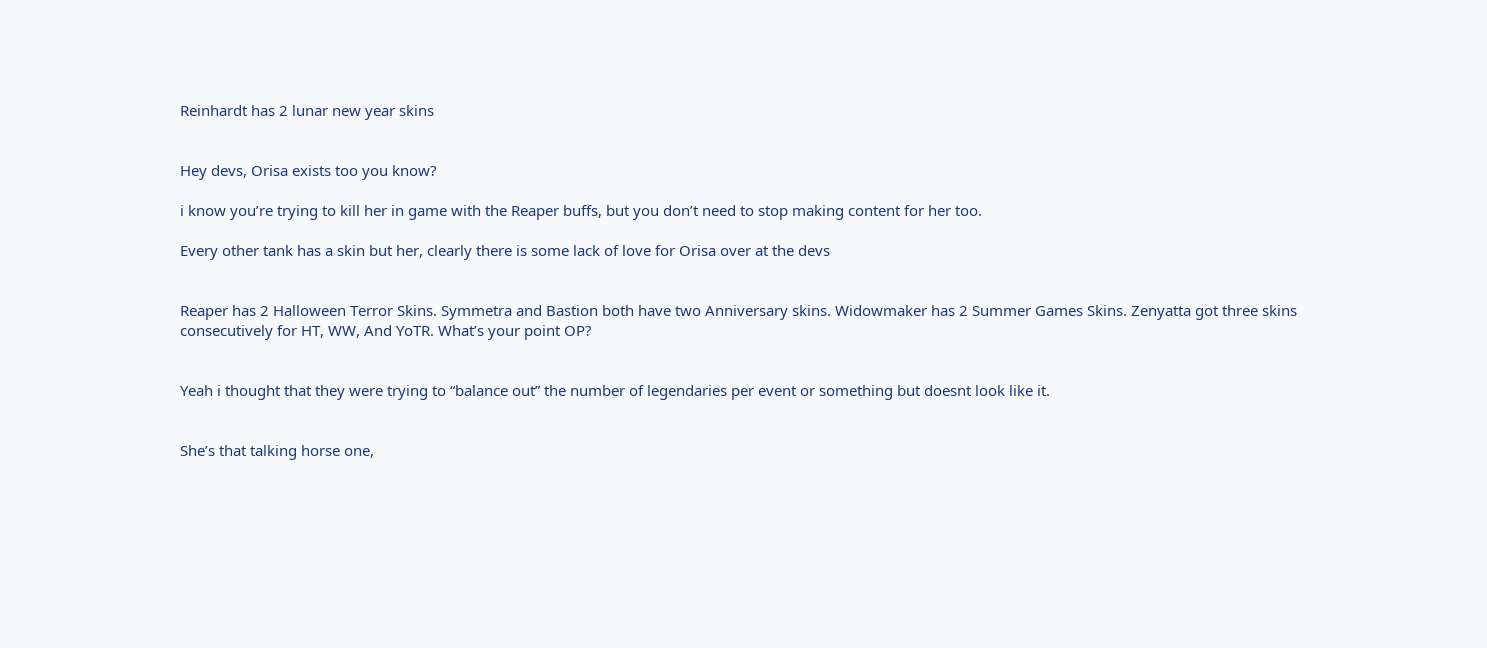Reinhardt has 2 lunar new year skins


Hey devs, Orisa exists too you know?

i know you’re trying to kill her in game with the Reaper buffs, but you don’t need to stop making content for her too.

Every other tank has a skin but her, clearly there is some lack of love for Orisa over at the devs


Reaper has 2 Halloween Terror Skins. Symmetra and Bastion both have two Anniversary skins. Widowmaker has 2 Summer Games Skins. Zenyatta got three skins consecutively for HT, WW, And YoTR. What’s your point OP?


Yeah i thought that they were trying to “balance out” the number of legendaries per event or something but doesnt look like it.


She’s that talking horse one,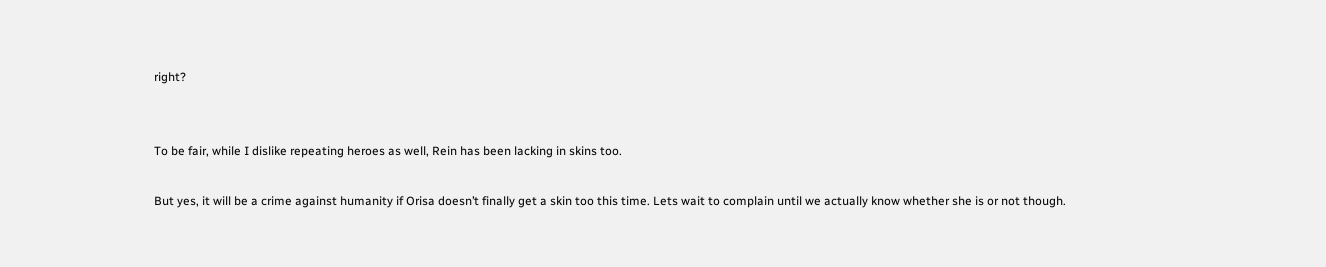right?


To be fair, while I dislike repeating heroes as well, Rein has been lacking in skins too.

But yes, it will be a crime against humanity if Orisa doesn’t finally get a skin too this time. Lets wait to complain until we actually know whether she is or not though.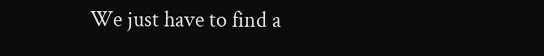We just have to find a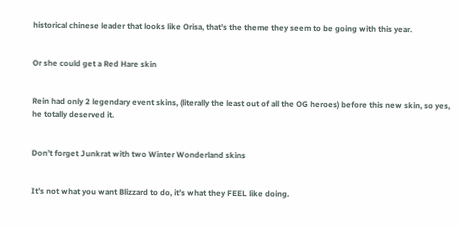historical chinese leader that looks like Orisa, that’s the theme they seem to be going with this year.


Or she could get a Red Hare skin


Rein had only 2 legendary event skins, (literally the least out of all the OG heroes) before this new skin, so yes, he totally deserved it.


Don’t forget Junkrat with two Winter Wonderland skins


It’s not what you want Blizzard to do, it’s what they FEEL like doing.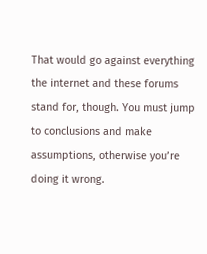That would go against everything the internet and these forums stand for, though. You must jump to conclusions and make assumptions, otherwise you’re doing it wrong.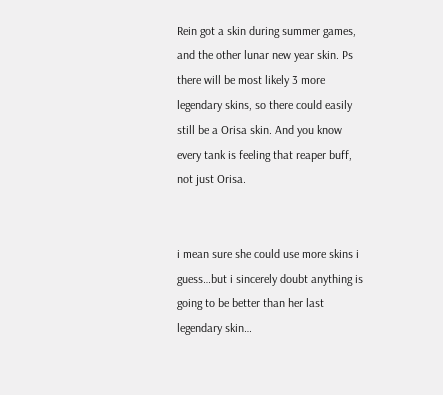Rein got a skin during summer games, and the other lunar new year skin. Ps there will be most likely 3 more legendary skins, so there could easily still be a Orisa skin. And you know every tank is feeling that reaper buff, not just Orisa.


i mean sure she could use more skins i guess…but i sincerely doubt anything is going to be better than her last legendary skin…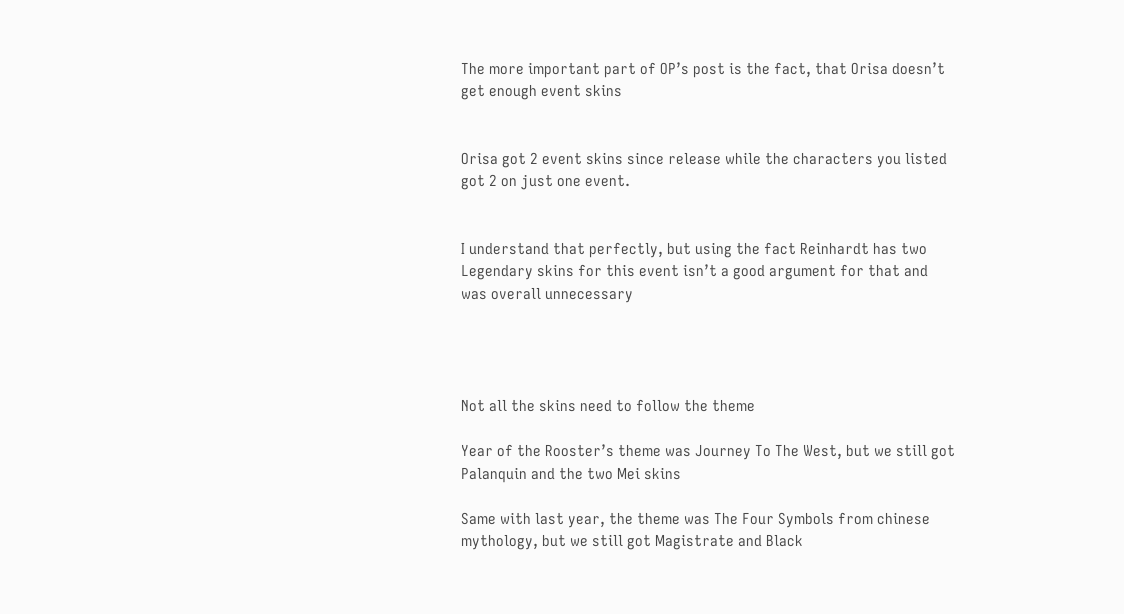The more important part of OP’s post is the fact, that Orisa doesn’t get enough event skins


Orisa got 2 event skins since release while the characters you listed got 2 on just one event.


I understand that perfectly, but using the fact Reinhardt has two Legendary skins for this event isn’t a good argument for that and was overall unnecessary




Not all the skins need to follow the theme

Year of the Rooster’s theme was Journey To The West, but we still got Palanquin and the two Mei skins

Same with last year, the theme was The Four Symbols from chinese mythology, but we still got Magistrate and Black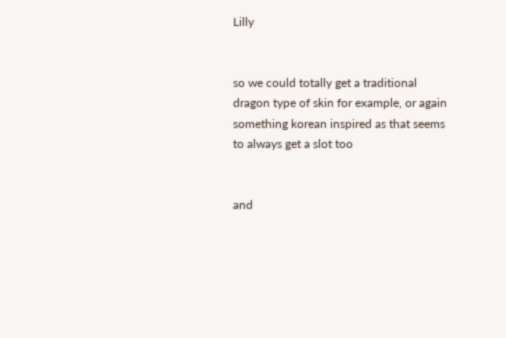Lilly


so we could totally get a traditional dragon type of skin for example, or again something korean inspired as that seems to always get a slot too


and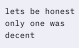lets be honest only one was decent